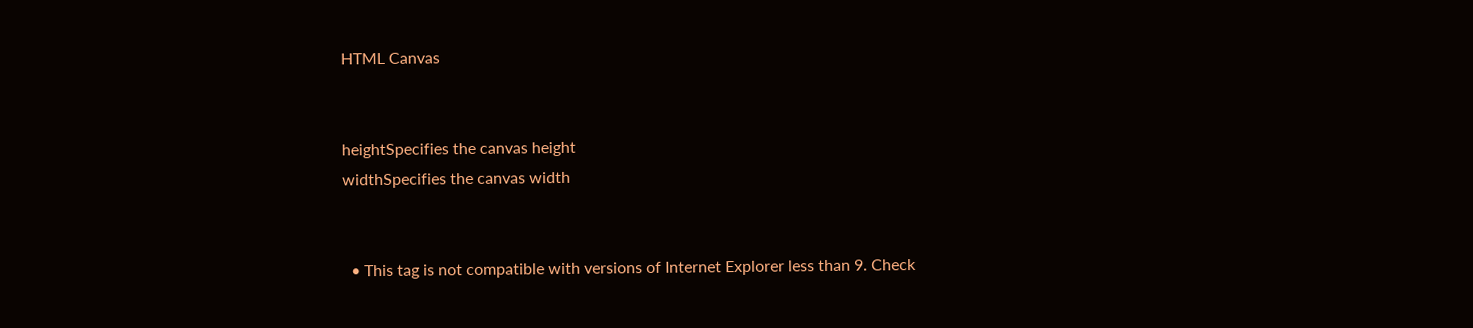HTML Canvas


heightSpecifies the canvas height
widthSpecifies the canvas width


  • This tag is not compatible with versions of Internet Explorer less than 9. Check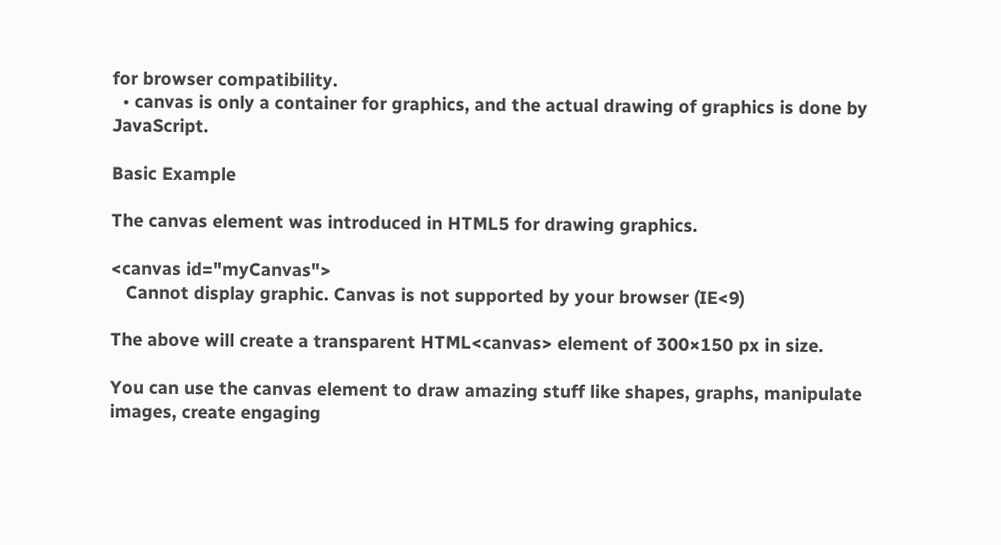for browser compatibility.
  • canvas is only a container for graphics, and the actual drawing of graphics is done by JavaScript.

Basic Example

The canvas element was introduced in HTML5 for drawing graphics.

<canvas id="myCanvas">
   Cannot display graphic. Canvas is not supported by your browser (IE<9)

The above will create a transparent HTML<canvas> element of 300×150 px in size.

You can use the canvas element to draw amazing stuff like shapes, graphs, manipulate images, create engaging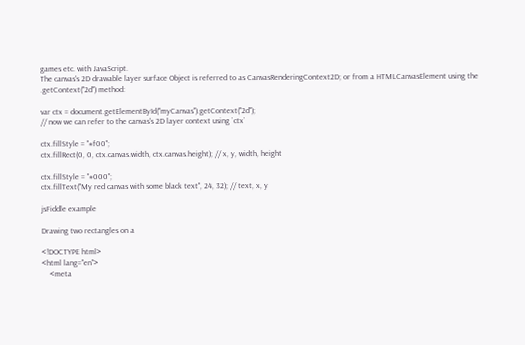games etc. with JavaScript.
The canvas's 2D drawable layer surface Object is referred to as CanvasRenderingContext2D; or from a HTMLCanvasElement using the .getContext("2d") method:

var ctx = document.getElementById("myCanvas").getContext("2d");
// now we can refer to the canvas's 2D layer context using `ctx`

ctx.fillStyle = "#f00";
ctx.fillRect(0, 0, ctx.canvas.width, ctx.canvas.height); // x, y, width, height

ctx.fillStyle = "#000";
ctx.fillText("My red canvas with some black text", 24, 32); // text, x, y

jsFiddle example

Drawing two rectangles on a

<!DOCTYPE html>
<html lang="en">
    <meta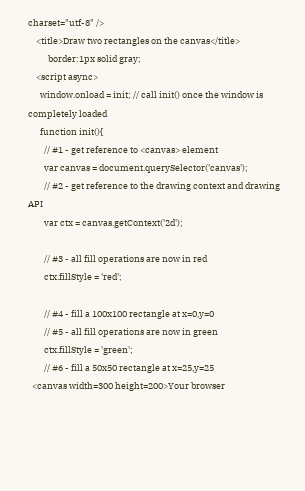charset="utf-8" />
    <title>Draw two rectangles on the canvas</title>
          border:1px solid gray;
    <script async>
      window.onload = init; // call init() once the window is completely loaded
      function init(){
        // #1 - get reference to <canvas> element
        var canvas = document.querySelector('canvas');
        // #2 - get reference to the drawing context and drawing API
        var ctx = canvas.getContext('2d');

        // #3 - all fill operations are now in red
        ctx.fillStyle = 'red';

        // #4 - fill a 100x100 rectangle at x=0,y=0
        // #5 - all fill operations are now in green
        ctx.fillStyle = 'green';
        // #6 - fill a 50x50 rectangle at x=25,y=25
  <canvas width=300 height=200>Your browser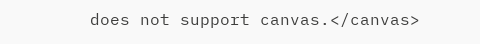does not support canvas.</canvas>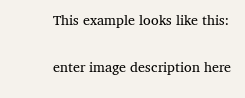This example looks like this:

enter image description here